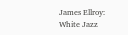James Ellroy: White Jazz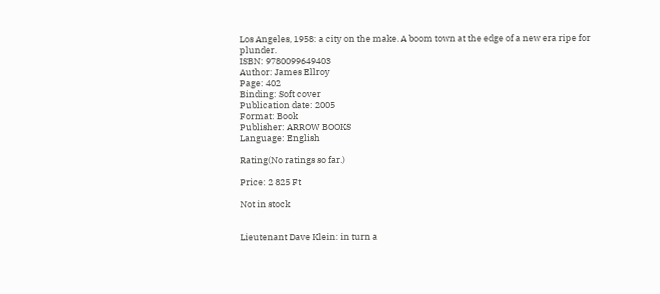Los Angeles, 1958: a city on the make. A boom town at the edge of a new era ripe for plunder.
ISBN: 9780099649403
Author: James Ellroy
Page: 402
Binding: Soft cover
Publication date: 2005
Format: Book
Publisher: ARROW BOOKS
Language: English

Rating(No ratings so far.)

Price: 2 825 Ft

Not in stock


Lieutenant Dave Klein: in turn a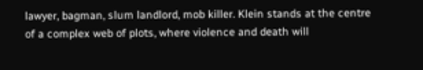lawyer, bagman, slum landlord, mob killer. Klein stands at the centre of a complex web of plots, where violence and death will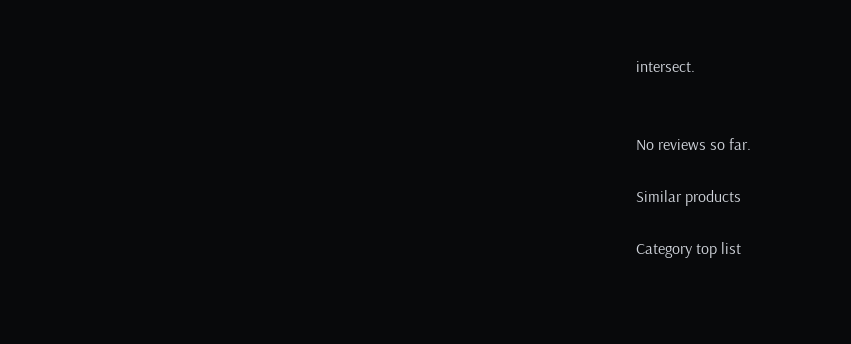intersect.


No reviews so far.

Similar products

Category top list